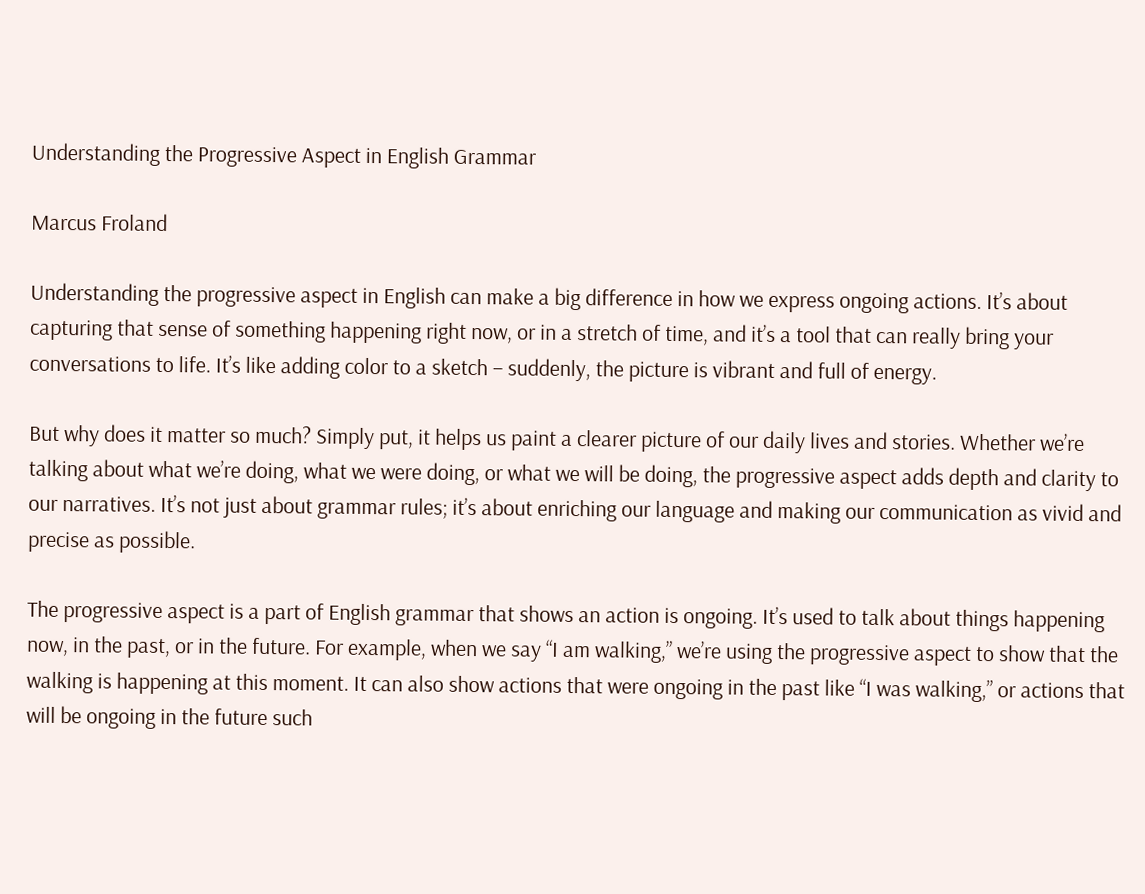Understanding the Progressive Aspect in English Grammar

Marcus Froland

Understanding the progressive aspect in English can make a big difference in how we express ongoing actions. It’s about capturing that sense of something happening right now, or in a stretch of time, and it’s a tool that can really bring your conversations to life. It’s like adding color to a sketch – suddenly, the picture is vibrant and full of energy.

But why does it matter so much? Simply put, it helps us paint a clearer picture of our daily lives and stories. Whether we’re talking about what we’re doing, what we were doing, or what we will be doing, the progressive aspect adds depth and clarity to our narratives. It’s not just about grammar rules; it’s about enriching our language and making our communication as vivid and precise as possible.

The progressive aspect is a part of English grammar that shows an action is ongoing. It’s used to talk about things happening now, in the past, or in the future. For example, when we say “I am walking,” we’re using the progressive aspect to show that the walking is happening at this moment. It can also show actions that were ongoing in the past like “I was walking,” or actions that will be ongoing in the future such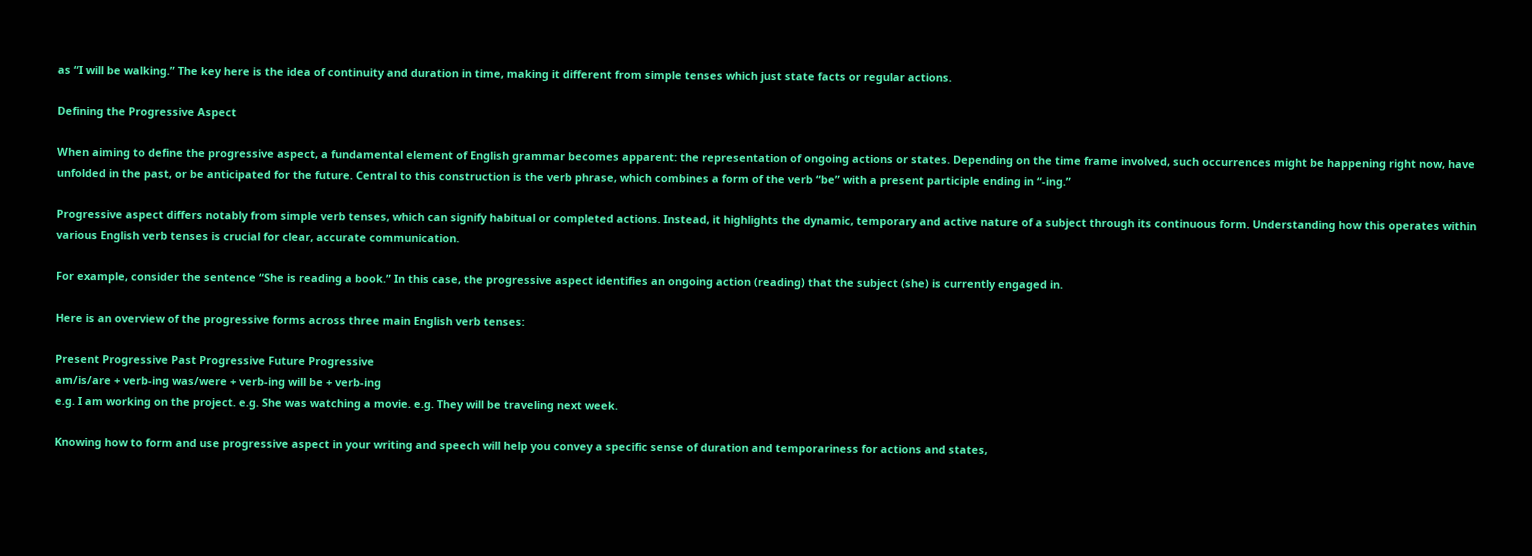as “I will be walking.” The key here is the idea of continuity and duration in time, making it different from simple tenses which just state facts or regular actions.

Defining the Progressive Aspect

When aiming to define the progressive aspect, a fundamental element of English grammar becomes apparent: the representation of ongoing actions or states. Depending on the time frame involved, such occurrences might be happening right now, have unfolded in the past, or be anticipated for the future. Central to this construction is the verb phrase, which combines a form of the verb “be” with a present participle ending in “-ing.”

Progressive aspect differs notably from simple verb tenses, which can signify habitual or completed actions. Instead, it highlights the dynamic, temporary and active nature of a subject through its continuous form. Understanding how this operates within various English verb tenses is crucial for clear, accurate communication.

For example, consider the sentence “She is reading a book.” In this case, the progressive aspect identifies an ongoing action (reading) that the subject (she) is currently engaged in.

Here is an overview of the progressive forms across three main English verb tenses:

Present Progressive Past Progressive Future Progressive
am/is/are + verb-ing was/were + verb-ing will be + verb-ing
e.g. I am working on the project. e.g. She was watching a movie. e.g. They will be traveling next week.

Knowing how to form and use progressive aspect in your writing and speech will help you convey a specific sense of duration and temporariness for actions and states,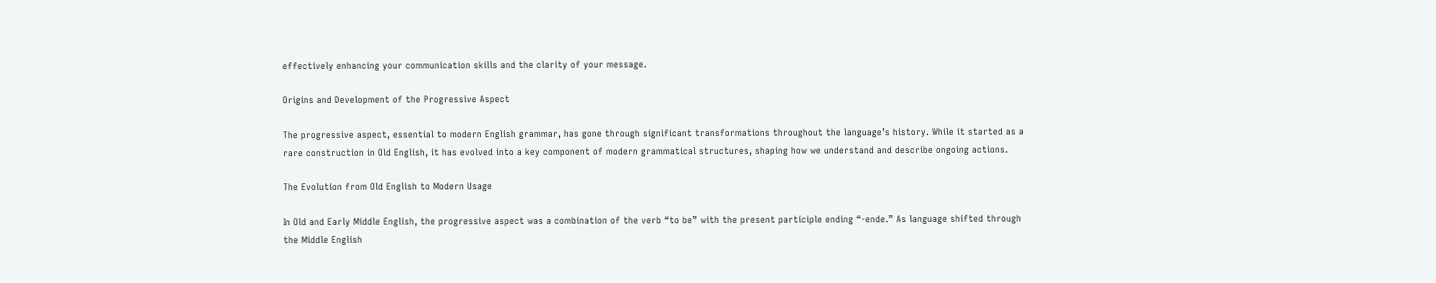effectively enhancing your communication skills and the clarity of your message.

Origins and Development of the Progressive Aspect

The progressive aspect, essential to modern English grammar, has gone through significant transformations throughout the language’s history. While it started as a rare construction in Old English, it has evolved into a key component of modern grammatical structures, shaping how we understand and describe ongoing actions.

The Evolution from Old English to Modern Usage

In Old and Early Middle English, the progressive aspect was a combination of the verb “to be” with the present participle ending “-ende.” As language shifted through the Middle English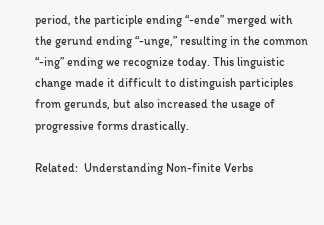period, the participle ending “-ende” merged with the gerund ending “-unge,” resulting in the common “-ing” ending we recognize today. This linguistic change made it difficult to distinguish participles from gerunds, but also increased the usage of progressive forms drastically.

Related:  Understanding Non-finite Verbs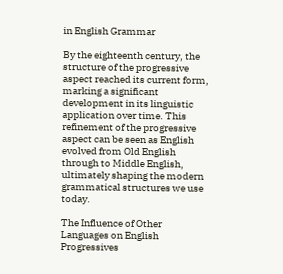in English Grammar

By the eighteenth century, the structure of the progressive aspect reached its current form, marking a significant development in its linguistic application over time. This refinement of the progressive aspect can be seen as English evolved from Old English through to Middle English, ultimately shaping the modern grammatical structures we use today.

The Influence of Other Languages on English Progressives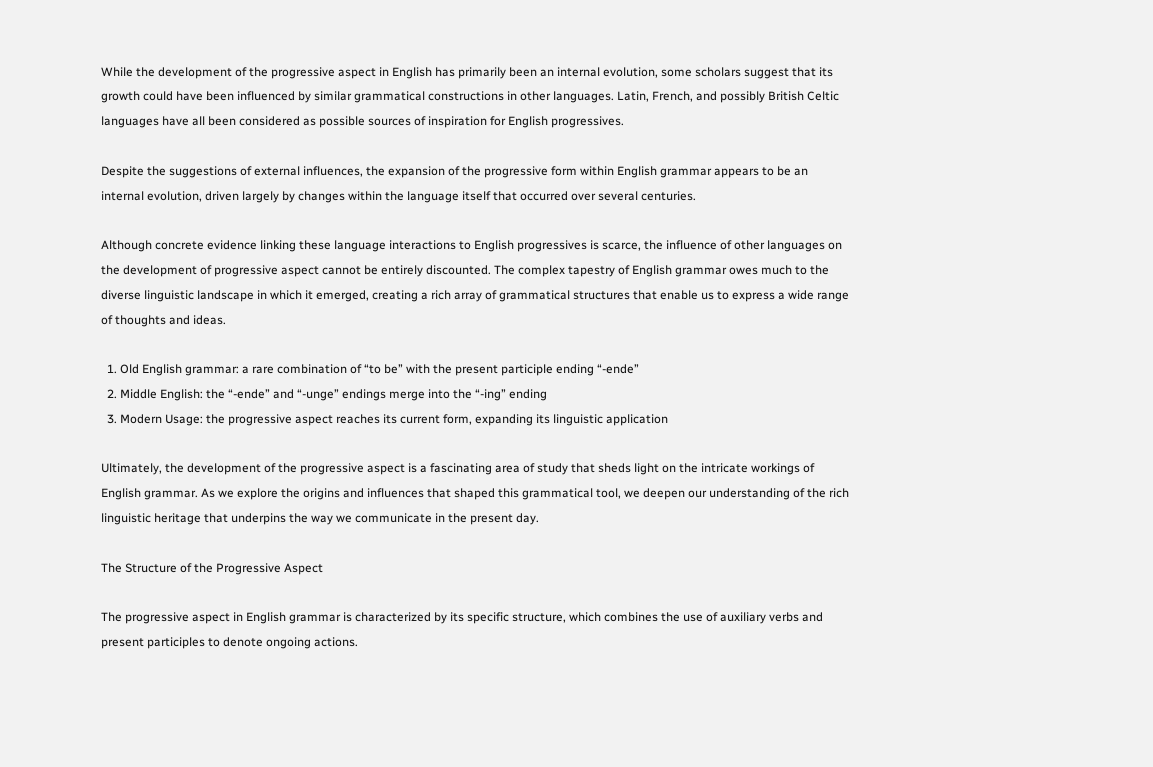While the development of the progressive aspect in English has primarily been an internal evolution, some scholars suggest that its growth could have been influenced by similar grammatical constructions in other languages. Latin, French, and possibly British Celtic languages have all been considered as possible sources of inspiration for English progressives.

Despite the suggestions of external influences, the expansion of the progressive form within English grammar appears to be an internal evolution, driven largely by changes within the language itself that occurred over several centuries.

Although concrete evidence linking these language interactions to English progressives is scarce, the influence of other languages on the development of progressive aspect cannot be entirely discounted. The complex tapestry of English grammar owes much to the diverse linguistic landscape in which it emerged, creating a rich array of grammatical structures that enable us to express a wide range of thoughts and ideas.

  1. Old English grammar: a rare combination of “to be” with the present participle ending “-ende”
  2. Middle English: the “-ende” and “-unge” endings merge into the “-ing” ending
  3. Modern Usage: the progressive aspect reaches its current form, expanding its linguistic application

Ultimately, the development of the progressive aspect is a fascinating area of study that sheds light on the intricate workings of English grammar. As we explore the origins and influences that shaped this grammatical tool, we deepen our understanding of the rich linguistic heritage that underpins the way we communicate in the present day.

The Structure of the Progressive Aspect

The progressive aspect in English grammar is characterized by its specific structure, which combines the use of auxiliary verbs and present participles to denote ongoing actions.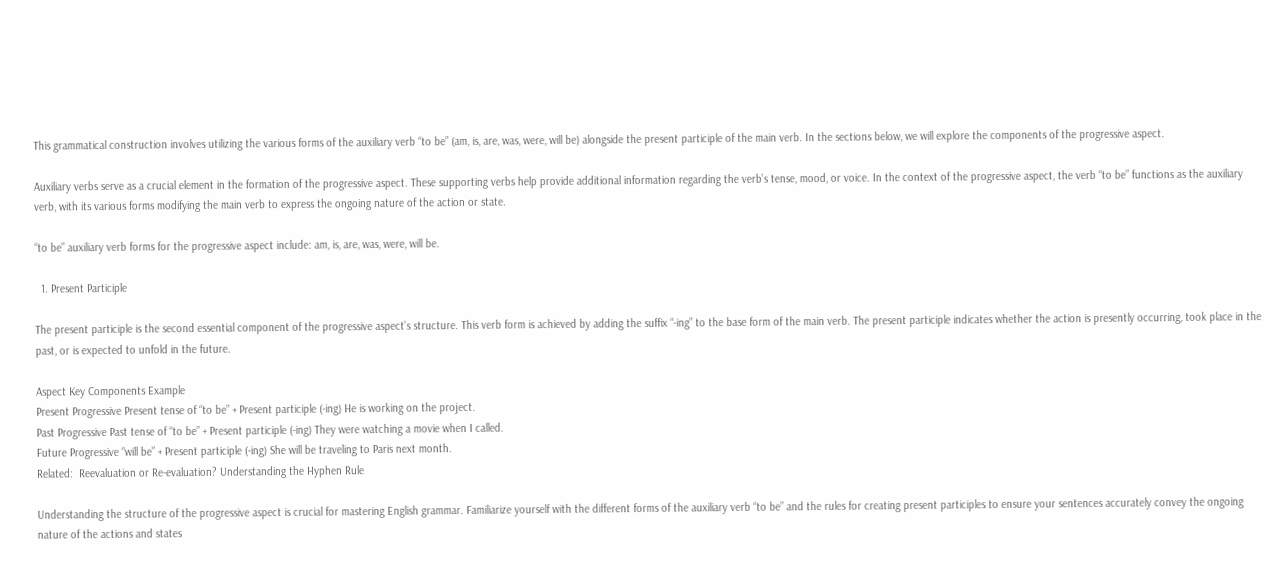This grammatical construction involves utilizing the various forms of the auxiliary verb “to be” (am, is, are, was, were, will be) alongside the present participle of the main verb. In the sections below, we will explore the components of the progressive aspect.

Auxiliary verbs serve as a crucial element in the formation of the progressive aspect. These supporting verbs help provide additional information regarding the verb’s tense, mood, or voice. In the context of the progressive aspect, the verb “to be” functions as the auxiliary verb, with its various forms modifying the main verb to express the ongoing nature of the action or state.

“to be” auxiliary verb forms for the progressive aspect include: am, is, are, was, were, will be.

  1. Present Participle

The present participle is the second essential component of the progressive aspect’s structure. This verb form is achieved by adding the suffix “-ing” to the base form of the main verb. The present participle indicates whether the action is presently occurring, took place in the past, or is expected to unfold in the future.

Aspect Key Components Example
Present Progressive Present tense of “to be” + Present participle (-ing) He is working on the project.
Past Progressive Past tense of “to be” + Present participle (-ing) They were watching a movie when I called.
Future Progressive “will be” + Present participle (-ing) She will be traveling to Paris next month.
Related:  Reevaluation or Re-evaluation? Understanding the Hyphen Rule

Understanding the structure of the progressive aspect is crucial for mastering English grammar. Familiarize yourself with the different forms of the auxiliary verb “to be” and the rules for creating present participles to ensure your sentences accurately convey the ongoing nature of the actions and states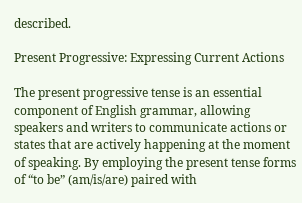described.

Present Progressive: Expressing Current Actions

The present progressive tense is an essential component of English grammar, allowing speakers and writers to communicate actions or states that are actively happening at the moment of speaking. By employing the present tense forms of “to be” (am/is/are) paired with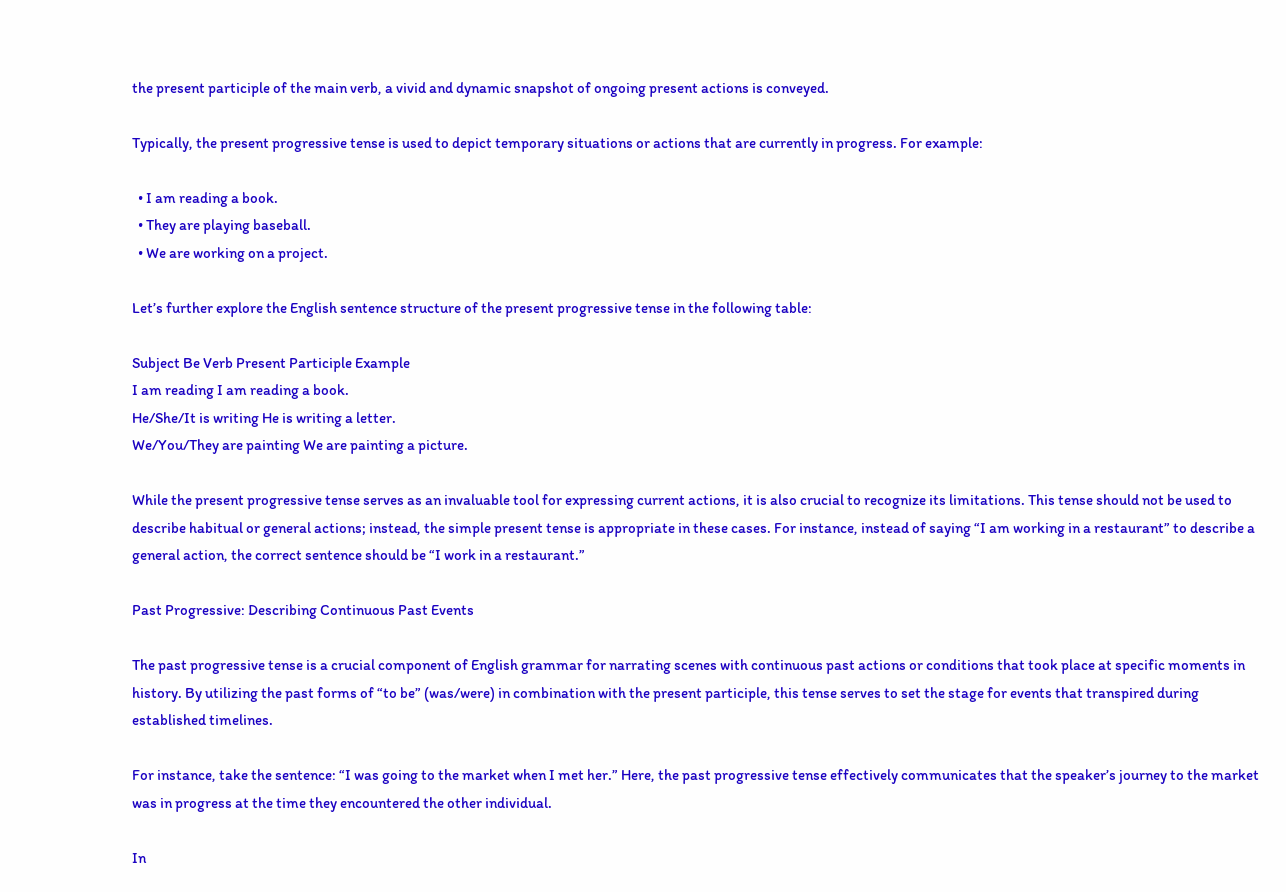the present participle of the main verb, a vivid and dynamic snapshot of ongoing present actions is conveyed.

Typically, the present progressive tense is used to depict temporary situations or actions that are currently in progress. For example:

  • I am reading a book.
  • They are playing baseball.
  • We are working on a project.

Let’s further explore the English sentence structure of the present progressive tense in the following table:

Subject Be Verb Present Participle Example
I am reading I am reading a book.
He/She/It is writing He is writing a letter.
We/You/They are painting We are painting a picture.

While the present progressive tense serves as an invaluable tool for expressing current actions, it is also crucial to recognize its limitations. This tense should not be used to describe habitual or general actions; instead, the simple present tense is appropriate in these cases. For instance, instead of saying “I am working in a restaurant” to describe a general action, the correct sentence should be “I work in a restaurant.”

Past Progressive: Describing Continuous Past Events

The past progressive tense is a crucial component of English grammar for narrating scenes with continuous past actions or conditions that took place at specific moments in history. By utilizing the past forms of “to be” (was/were) in combination with the present participle, this tense serves to set the stage for events that transpired during established timelines.

For instance, take the sentence: “I was going to the market when I met her.” Here, the past progressive tense effectively communicates that the speaker’s journey to the market was in progress at the time they encountered the other individual.

In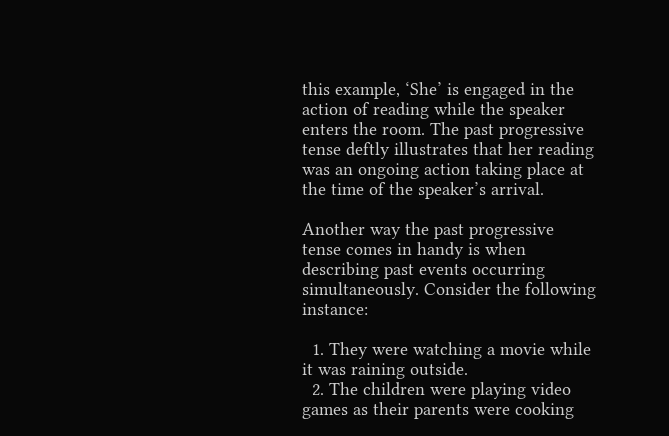this example, ‘She’ is engaged in the action of reading while the speaker enters the room. The past progressive tense deftly illustrates that her reading was an ongoing action taking place at the time of the speaker’s arrival.

Another way the past progressive tense comes in handy is when describing past events occurring simultaneously. Consider the following instance:

  1. They were watching a movie while it was raining outside.
  2. The children were playing video games as their parents were cooking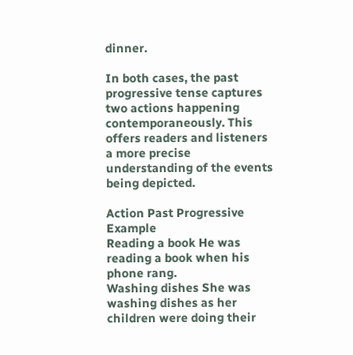dinner.

In both cases, the past progressive tense captures two actions happening contemporaneously. This offers readers and listeners a more precise understanding of the events being depicted.

Action Past Progressive Example
Reading a book He was reading a book when his phone rang.
Washing dishes She was washing dishes as her children were doing their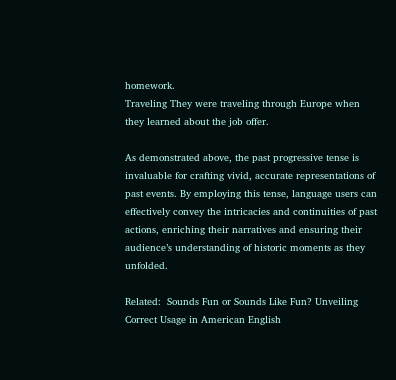homework.
Traveling They were traveling through Europe when they learned about the job offer.

As demonstrated above, the past progressive tense is invaluable for crafting vivid, accurate representations of past events. By employing this tense, language users can effectively convey the intricacies and continuities of past actions, enriching their narratives and ensuring their audience’s understanding of historic moments as they unfolded.

Related:  Sounds Fun or Sounds Like Fun? Unveiling Correct Usage in American English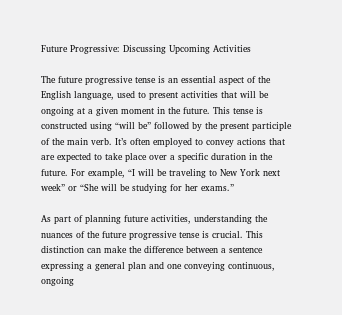Future Progressive: Discussing Upcoming Activities

The future progressive tense is an essential aspect of the English language, used to present activities that will be ongoing at a given moment in the future. This tense is constructed using “will be” followed by the present participle of the main verb. It’s often employed to convey actions that are expected to take place over a specific duration in the future. For example, “I will be traveling to New York next week” or “She will be studying for her exams.”

As part of planning future activities, understanding the nuances of the future progressive tense is crucial. This distinction can make the difference between a sentence expressing a general plan and one conveying continuous, ongoing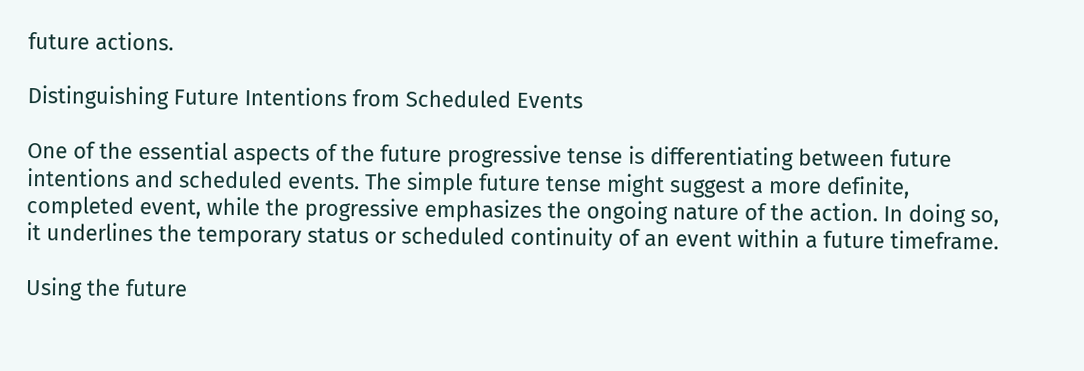future actions.

Distinguishing Future Intentions from Scheduled Events

One of the essential aspects of the future progressive tense is differentiating between future intentions and scheduled events. The simple future tense might suggest a more definite, completed event, while the progressive emphasizes the ongoing nature of the action. In doing so, it underlines the temporary status or scheduled continuity of an event within a future timeframe.

Using the future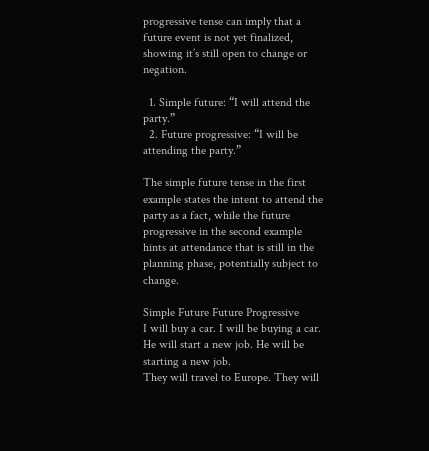progressive tense can imply that a future event is not yet finalized, showing it’s still open to change or negation.

  1. Simple future: “I will attend the party.”
  2. Future progressive: “I will be attending the party.”

The simple future tense in the first example states the intent to attend the party as a fact, while the future progressive in the second example hints at attendance that is still in the planning phase, potentially subject to change.

Simple Future Future Progressive
I will buy a car. I will be buying a car.
He will start a new job. He will be starting a new job.
They will travel to Europe. They will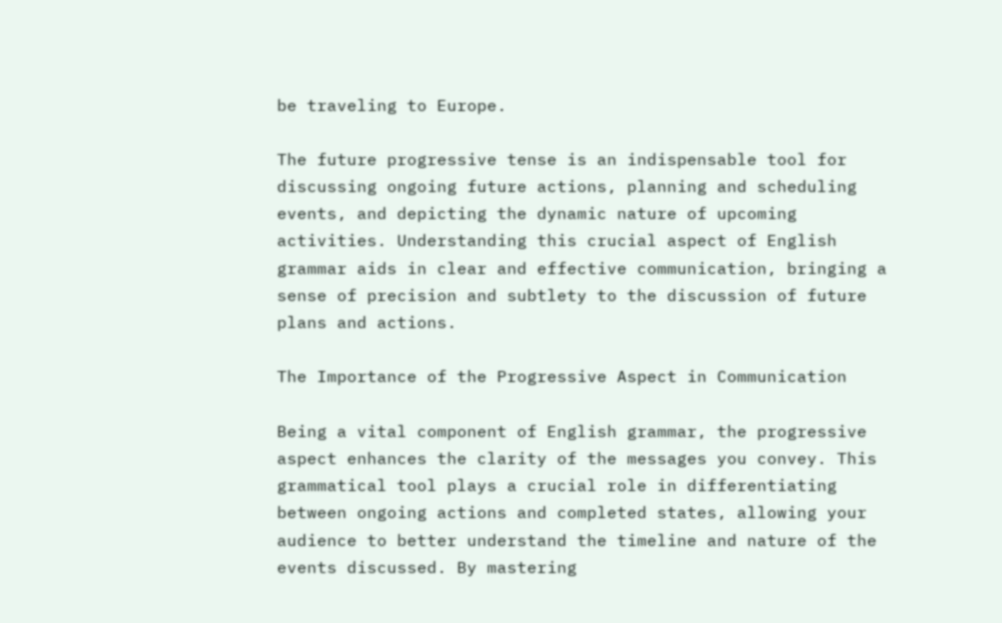be traveling to Europe.

The future progressive tense is an indispensable tool for discussing ongoing future actions, planning and scheduling events, and depicting the dynamic nature of upcoming activities. Understanding this crucial aspect of English grammar aids in clear and effective communication, bringing a sense of precision and subtlety to the discussion of future plans and actions.

The Importance of the Progressive Aspect in Communication

Being a vital component of English grammar, the progressive aspect enhances the clarity of the messages you convey. This grammatical tool plays a crucial role in differentiating between ongoing actions and completed states, allowing your audience to better understand the timeline and nature of the events discussed. By mastering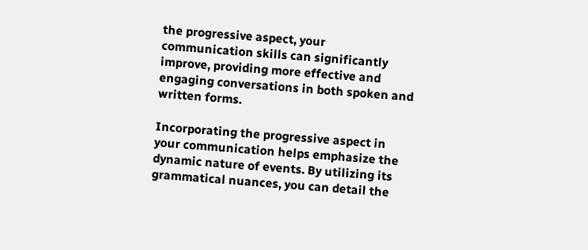the progressive aspect, your communication skills can significantly improve, providing more effective and engaging conversations in both spoken and written forms.

Incorporating the progressive aspect in your communication helps emphasize the dynamic nature of events. By utilizing its grammatical nuances, you can detail the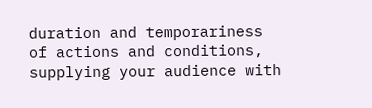duration and temporariness of actions and conditions, supplying your audience with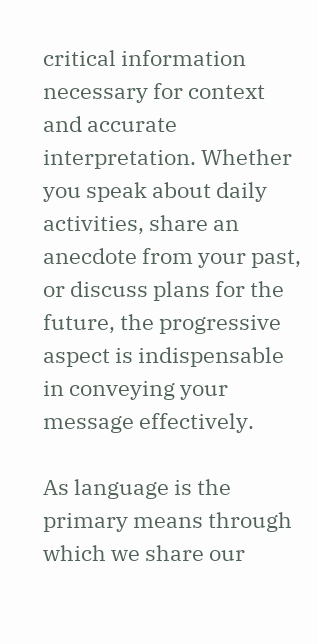critical information necessary for context and accurate interpretation. Whether you speak about daily activities, share an anecdote from your past, or discuss plans for the future, the progressive aspect is indispensable in conveying your message effectively.

As language is the primary means through which we share our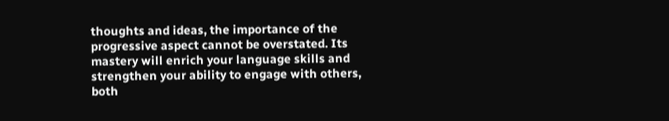thoughts and ideas, the importance of the progressive aspect cannot be overstated. Its mastery will enrich your language skills and strengthen your ability to engage with others, both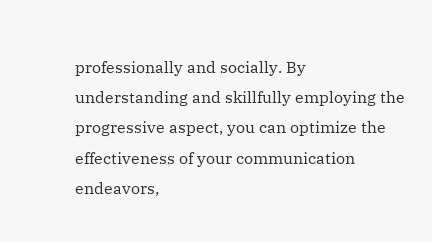professionally and socially. By understanding and skillfully employing the progressive aspect, you can optimize the effectiveness of your communication endeavors,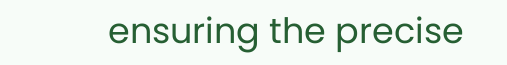ensuring the precise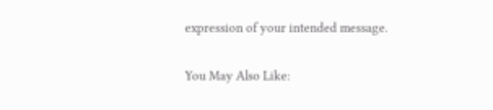expression of your intended message.

You May Also Like: